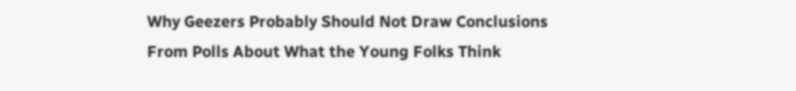Why Geezers Probably Should Not Draw Conclusions From Polls About What the Young Folks Think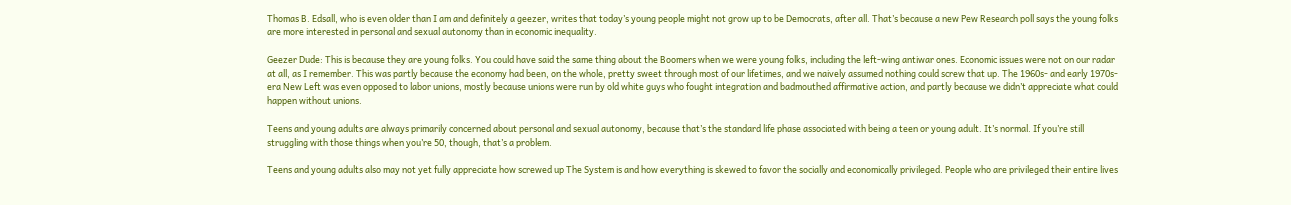Thomas B. Edsall, who is even older than I am and definitely a geezer, writes that today’s young people might not grow up to be Democrats, after all. That’s because a new Pew Research poll says the young folks are more interested in personal and sexual autonomy than in economic inequality.

Geezer Dude: This is because they are young folks. You could have said the same thing about the Boomers when we were young folks, including the left-wing antiwar ones. Economic issues were not on our radar at all, as I remember. This was partly because the economy had been, on the whole, pretty sweet through most of our lifetimes, and we naively assumed nothing could screw that up. The 1960s- and early 1970s-era New Left was even opposed to labor unions, mostly because unions were run by old white guys who fought integration and badmouthed affirmative action, and partly because we didn’t appreciate what could happen without unions.

Teens and young adults are always primarily concerned about personal and sexual autonomy, because that’s the standard life phase associated with being a teen or young adult. It’s normal. If you’re still struggling with those things when you’re 50, though, that’s a problem.

Teens and young adults also may not yet fully appreciate how screwed up The System is and how everything is skewed to favor the socially and economically privileged. People who are privileged their entire lives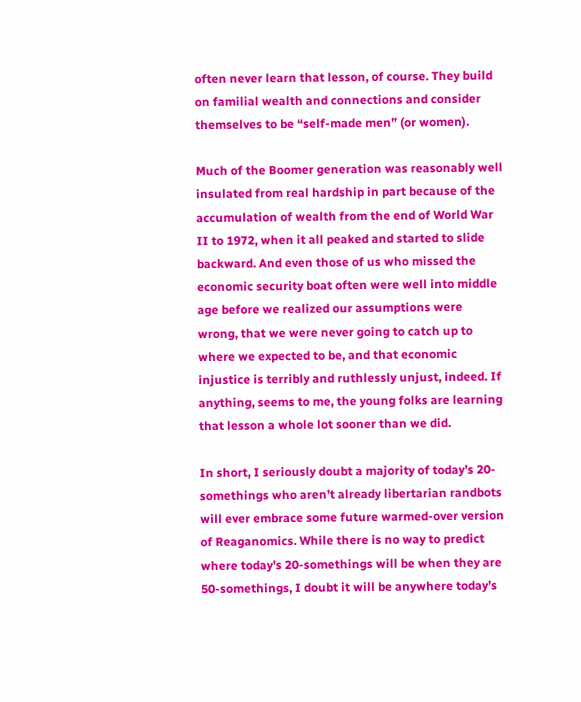often never learn that lesson, of course. They build on familial wealth and connections and consider themselves to be “self-made men” (or women).

Much of the Boomer generation was reasonably well insulated from real hardship in part because of the accumulation of wealth from the end of World War II to 1972, when it all peaked and started to slide backward. And even those of us who missed the economic security boat often were well into middle age before we realized our assumptions were wrong, that we were never going to catch up to where we expected to be, and that economic injustice is terribly and ruthlessly unjust, indeed. If anything, seems to me, the young folks are learning that lesson a whole lot sooner than we did.

In short, I seriously doubt a majority of today’s 20-somethings who aren’t already libertarian randbots will ever embrace some future warmed-over version of Reaganomics. While there is no way to predict where today’s 20-somethings will be when they are 50-somethings, I doubt it will be anywhere today’s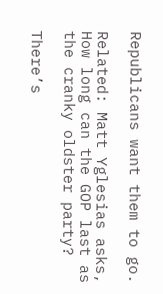Republicans want them to go.

Related: Matt Yglesias asks, How long can the GOP last as the cranky oldster party?

There’s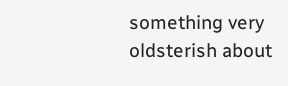something very oldsterish about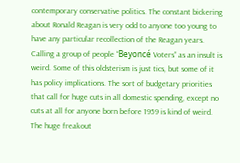contemporary conservative politics. The constant bickering about Ronald Reagan is very odd to anyone too young to have any particular recollection of the Reagan years. Calling a group of people “Beyoncé Voters” as an insult is weird. Some of this oldsterism is just tics, but some of it has policy implications. The sort of budgetary priorities that call for huge cuts in all domestic spending, except no cuts at all for anyone born before 1959 is kind of weird. The huge freakout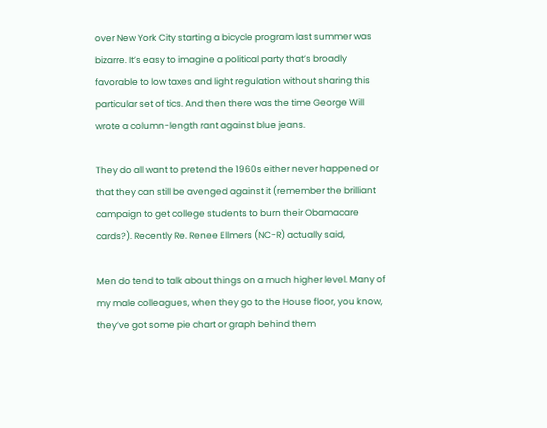over New York City starting a bicycle program last summer was bizarre. It’s easy to imagine a political party that’s broadly favorable to low taxes and light regulation without sharing this particular set of tics. And then there was the time George Will wrote a column-length rant against blue jeans.

They do all want to pretend the 1960s either never happened or that they can still be avenged against it (remember the brilliant campaign to get college students to burn their Obamacare cards?). Recently Re. Renee Ellmers (NC-R) actually said,

Men do tend to talk about things on a much higher level. Many of my male colleagues, when they go to the House floor, you know, they’ve got some pie chart or graph behind them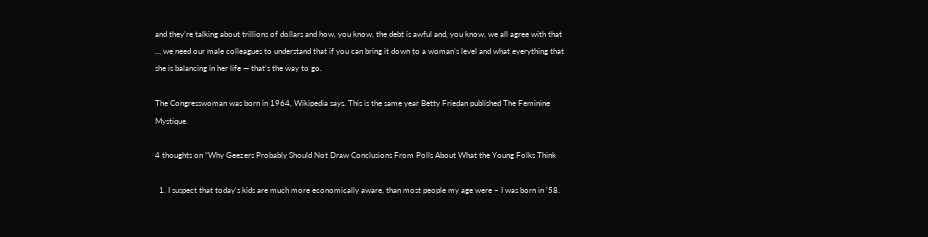and they’re talking about trillions of dollars and how, you know, the debt is awful and, you know, we all agree with that … we need our male colleagues to understand that if you can bring it down to a woman’s level and what everything that she is balancing in her life — that’s the way to go.

The Congresswoman was born in 1964, Wikipedia says. This is the same year Betty Friedan published The Feminine Mystique.

4 thoughts on “Why Geezers Probably Should Not Draw Conclusions From Polls About What the Young Folks Think

  1. I suspect that today’s kids are much more economically aware, than most people my age were – I was born in ’58.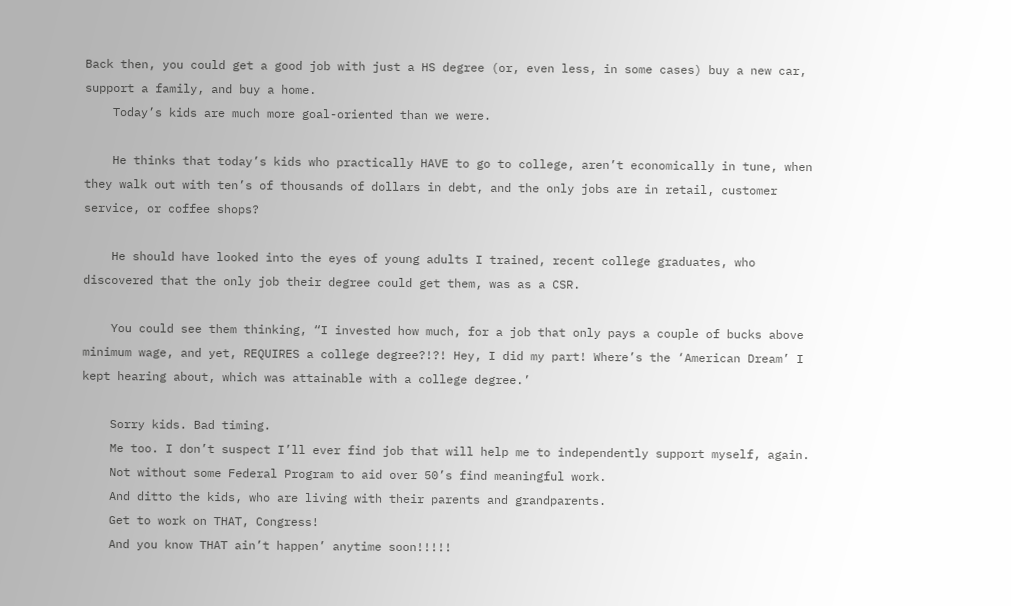Back then, you could get a good job with just a HS degree (or, even less, in some cases) buy a new car, support a family, and buy a home.
    Today’s kids are much more goal-oriented than we were.

    He thinks that today’s kids who practically HAVE to go to college, aren’t economically in tune, when they walk out with ten’s of thousands of dollars in debt, and the only jobs are in retail, customer service, or coffee shops?

    He should have looked into the eyes of young adults I trained, recent college graduates, who discovered that the only job their degree could get them, was as a CSR.

    You could see them thinking, “I invested how much, for a job that only pays a couple of bucks above minimum wage, and yet, REQUIRES a college degree?!?! Hey, I did my part! Where’s the ‘American Dream’ I kept hearing about, which was attainable with a college degree.’

    Sorry kids. Bad timing.
    Me too. I don’t suspect I’ll ever find job that will help me to independently support myself, again.
    Not without some Federal Program to aid over 50’s find meaningful work.
    And ditto the kids, who are living with their parents and grandparents.
    Get to work on THAT, Congress!
    And you know THAT ain’t happen’ anytime soon!!!!!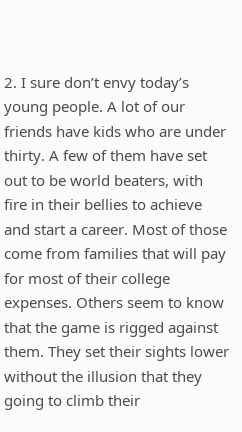2. I sure don’t envy today’s young people. A lot of our friends have kids who are under thirty. A few of them have set out to be world beaters, with fire in their bellies to achieve and start a career. Most of those come from families that will pay for most of their college expenses. Others seem to know that the game is rigged against them. They set their sights lower without the illusion that they going to climb their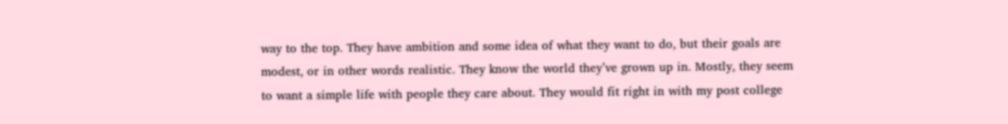way to the top. They have ambition and some idea of what they want to do, but their goals are modest, or in other words realistic. They know the world they’ve grown up in. Mostly, they seem to want a simple life with people they care about. They would fit right in with my post college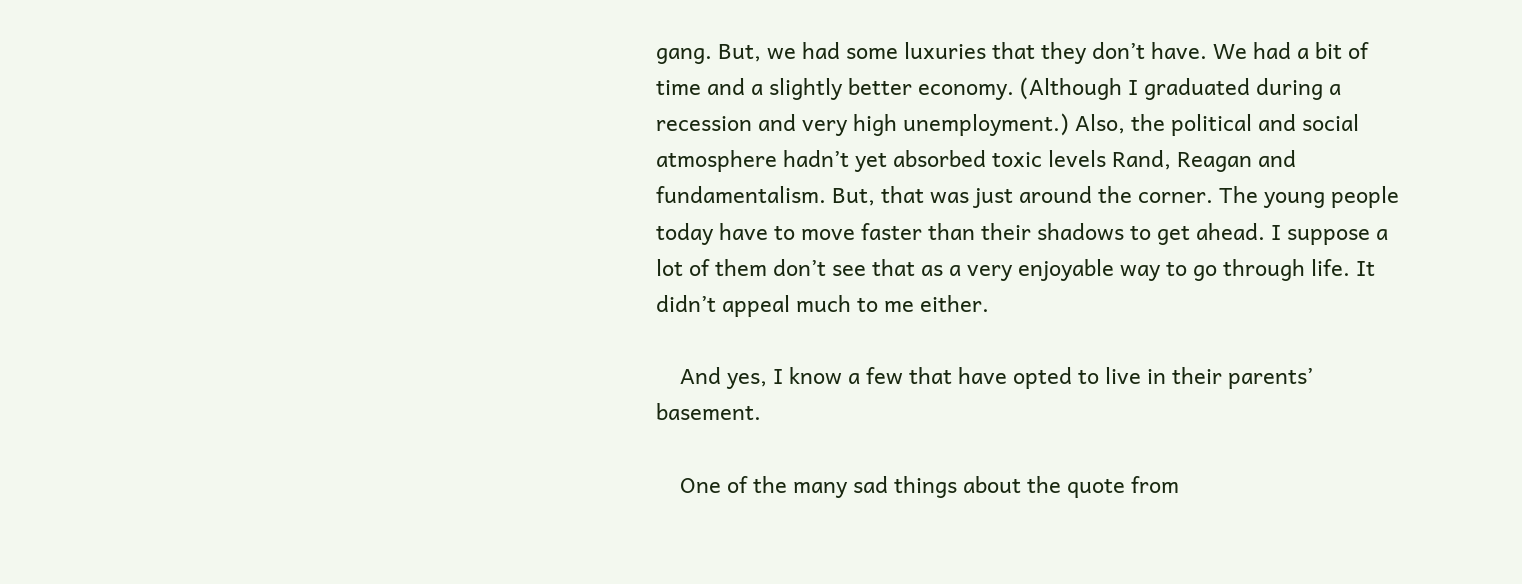gang. But, we had some luxuries that they don’t have. We had a bit of time and a slightly better economy. (Although I graduated during a recession and very high unemployment.) Also, the political and social atmosphere hadn’t yet absorbed toxic levels Rand, Reagan and fundamentalism. But, that was just around the corner. The young people today have to move faster than their shadows to get ahead. I suppose a lot of them don’t see that as a very enjoyable way to go through life. It didn’t appeal much to me either.

    And yes, I know a few that have opted to live in their parents’ basement.

    One of the many sad things about the quote from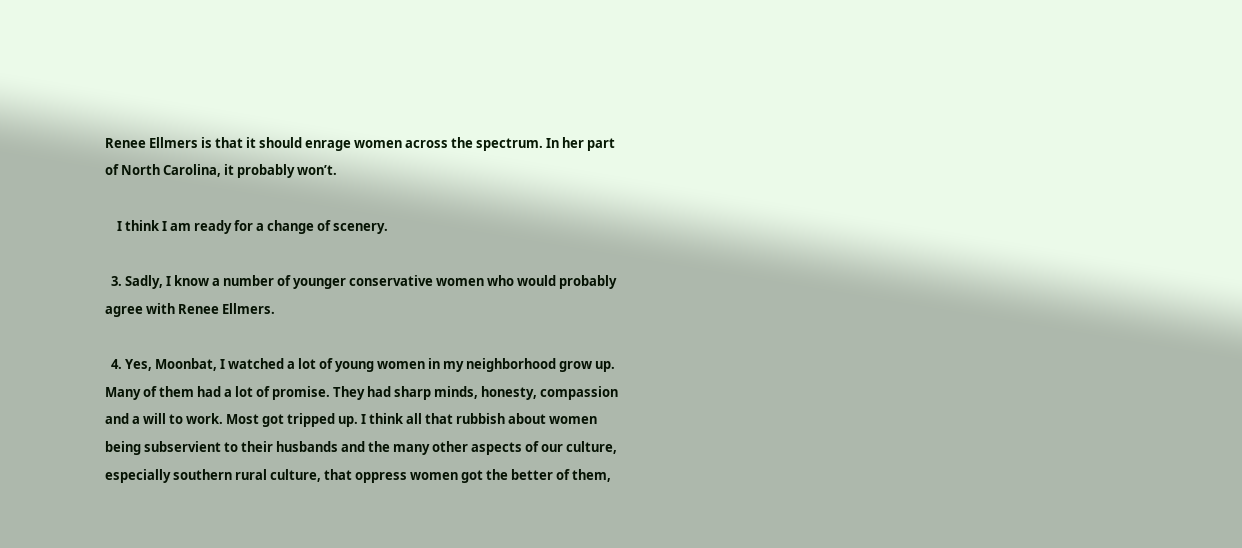Renee Ellmers is that it should enrage women across the spectrum. In her part of North Carolina, it probably won’t.

    I think I am ready for a change of scenery.

  3. Sadly, I know a number of younger conservative women who would probably agree with Renee Ellmers.

  4. Yes, Moonbat, I watched a lot of young women in my neighborhood grow up. Many of them had a lot of promise. They had sharp minds, honesty, compassion and a will to work. Most got tripped up. I think all that rubbish about women being subservient to their husbands and the many other aspects of our culture, especially southern rural culture, that oppress women got the better of them,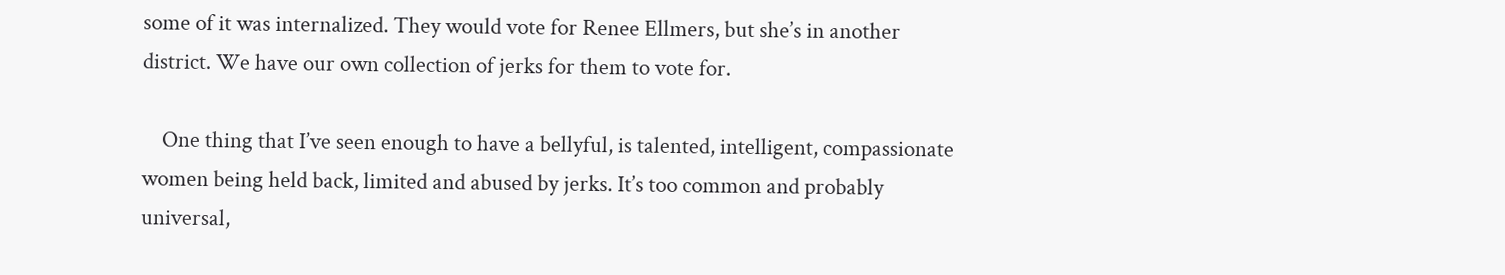some of it was internalized. They would vote for Renee Ellmers, but she’s in another district. We have our own collection of jerks for them to vote for.

    One thing that I’ve seen enough to have a bellyful, is talented, intelligent, compassionate women being held back, limited and abused by jerks. It’s too common and probably universal,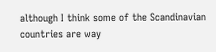although I think some of the Scandinavian countries are way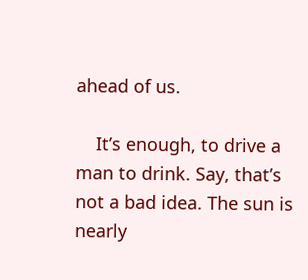ahead of us.

    It’s enough, to drive a man to drink. Say, that’s not a bad idea. The sun is nearly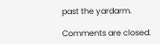past the yardarm.

Comments are closed.